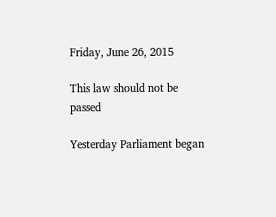Friday, June 26, 2015

This law should not be passed

Yesterday Parliament began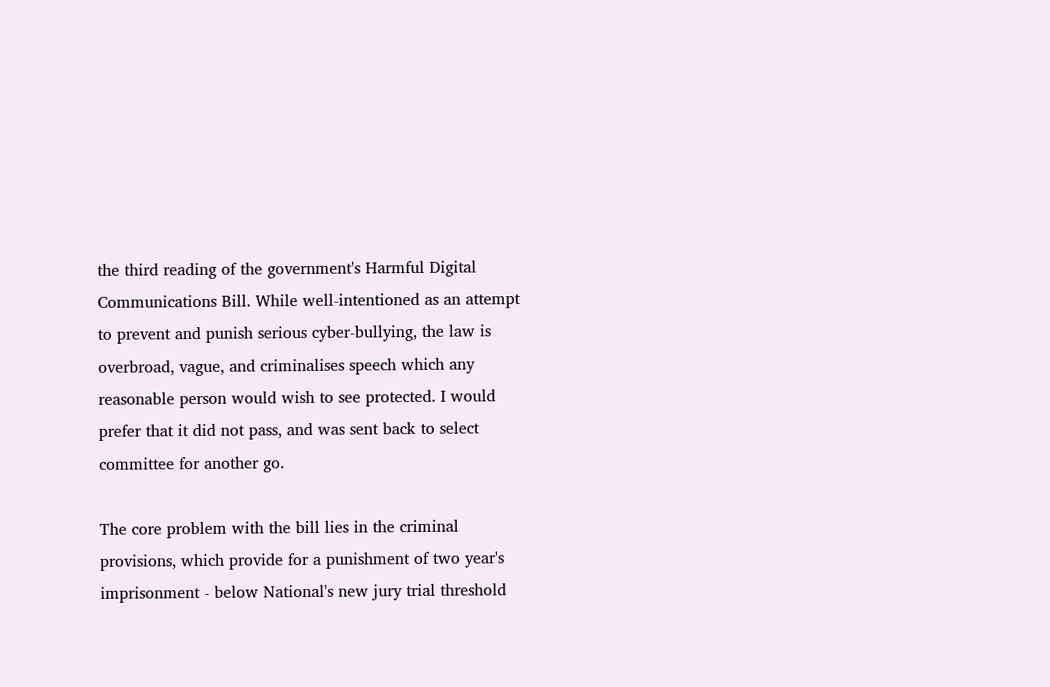the third reading of the government's Harmful Digital Communications Bill. While well-intentioned as an attempt to prevent and punish serious cyber-bullying, the law is overbroad, vague, and criminalises speech which any reasonable person would wish to see protected. I would prefer that it did not pass, and was sent back to select committee for another go.

The core problem with the bill lies in the criminal provisions, which provide for a punishment of two year's imprisonment - below National's new jury trial threshold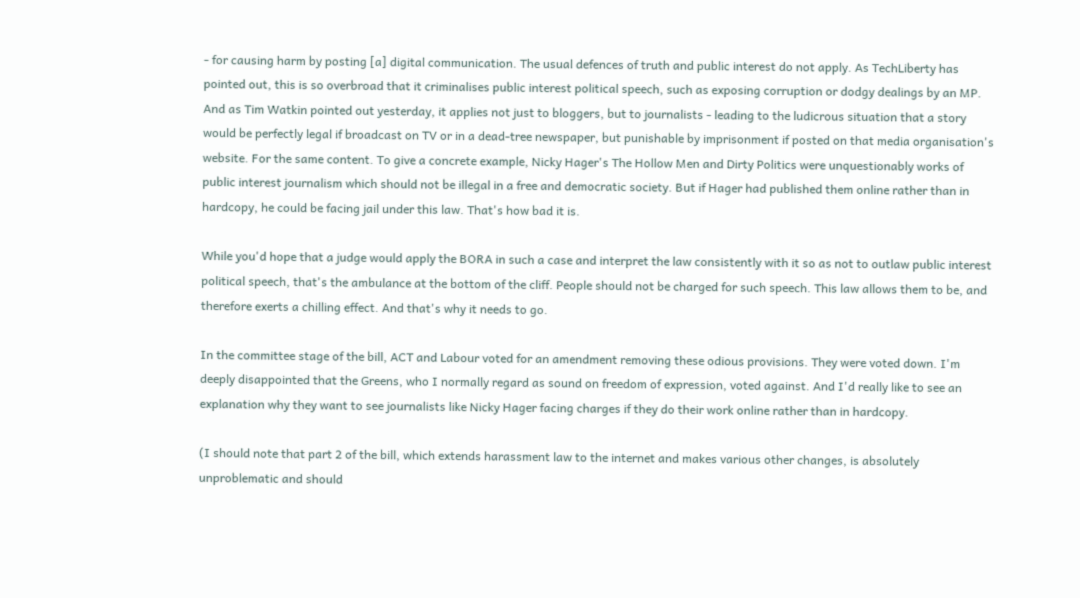- for causing harm by posting [a] digital communication. The usual defences of truth and public interest do not apply. As TechLiberty has pointed out, this is so overbroad that it criminalises public interest political speech, such as exposing corruption or dodgy dealings by an MP. And as Tim Watkin pointed out yesterday, it applies not just to bloggers, but to journalists - leading to the ludicrous situation that a story would be perfectly legal if broadcast on TV or in a dead-tree newspaper, but punishable by imprisonment if posted on that media organisation's website. For the same content. To give a concrete example, Nicky Hager's The Hollow Men and Dirty Politics were unquestionably works of public interest journalism which should not be illegal in a free and democratic society. But if Hager had published them online rather than in hardcopy, he could be facing jail under this law. That's how bad it is.

While you'd hope that a judge would apply the BORA in such a case and interpret the law consistently with it so as not to outlaw public interest political speech, that's the ambulance at the bottom of the cliff. People should not be charged for such speech. This law allows them to be, and therefore exerts a chilling effect. And that's why it needs to go.

In the committee stage of the bill, ACT and Labour voted for an amendment removing these odious provisions. They were voted down. I'm deeply disappointed that the Greens, who I normally regard as sound on freedom of expression, voted against. And I'd really like to see an explanation why they want to see journalists like Nicky Hager facing charges if they do their work online rather than in hardcopy.

(I should note that part 2 of the bill, which extends harassment law to the internet and makes various other changes, is absolutely unproblematic and should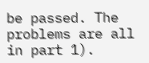be passed. The problems are all in part 1).